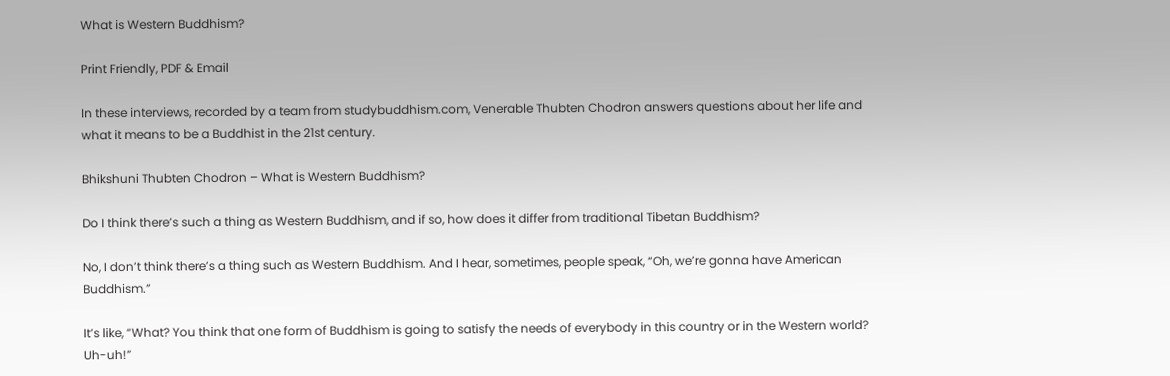What is Western Buddhism?

Print Friendly, PDF & Email

In these interviews, recorded by a team from studybuddhism.com, Venerable Thubten Chodron answers questions about her life and what it means to be a Buddhist in the 21st century.

Bhikshuni Thubten Chodron – What is Western Buddhism?

Do I think there’s such a thing as Western Buddhism, and if so, how does it differ from traditional Tibetan Buddhism?

No, I don’t think there’s a thing such as Western Buddhism. And I hear, sometimes, people speak, “Oh, we’re gonna have American Buddhism.”

It’s like, “What? You think that one form of Buddhism is going to satisfy the needs of everybody in this country or in the Western world? Uh-uh!”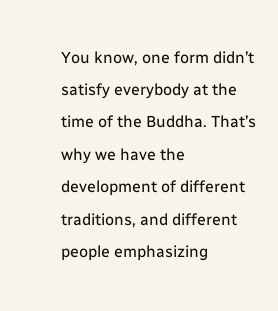You know, one form didn’t satisfy everybody at the time of the Buddha. That’s why we have the development of different traditions, and different people emphasizing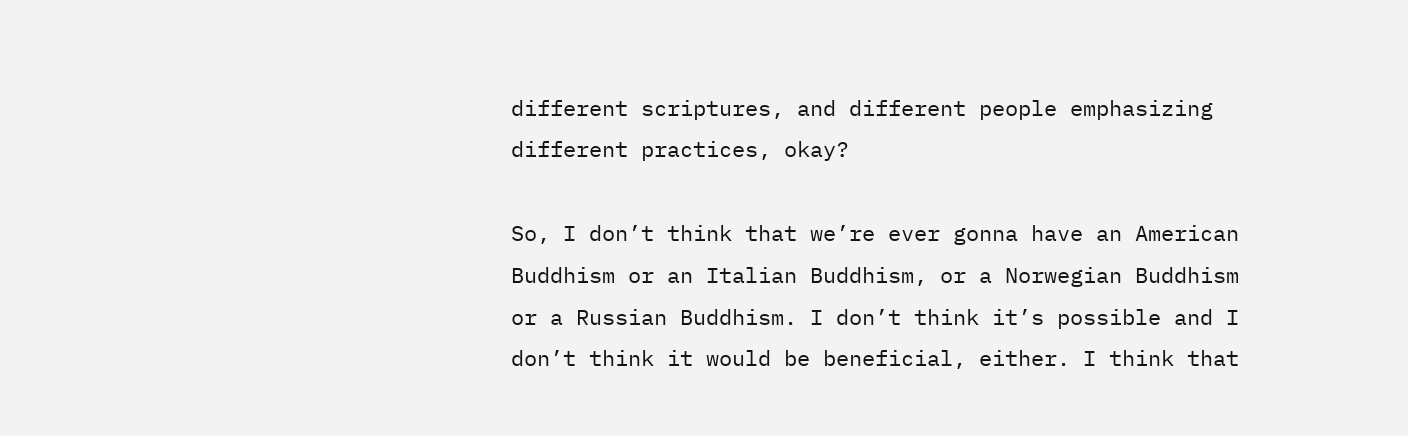different scriptures, and different people emphasizing different practices, okay?

So, I don’t think that we’re ever gonna have an American Buddhism or an Italian Buddhism, or a Norwegian Buddhism or a Russian Buddhism. I don’t think it’s possible and I don’t think it would be beneficial, either. I think that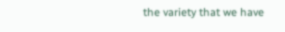the variety that we have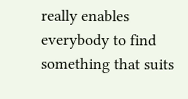really enables everybody to find something that suits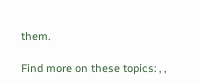them.

Find more on these topics: , ,